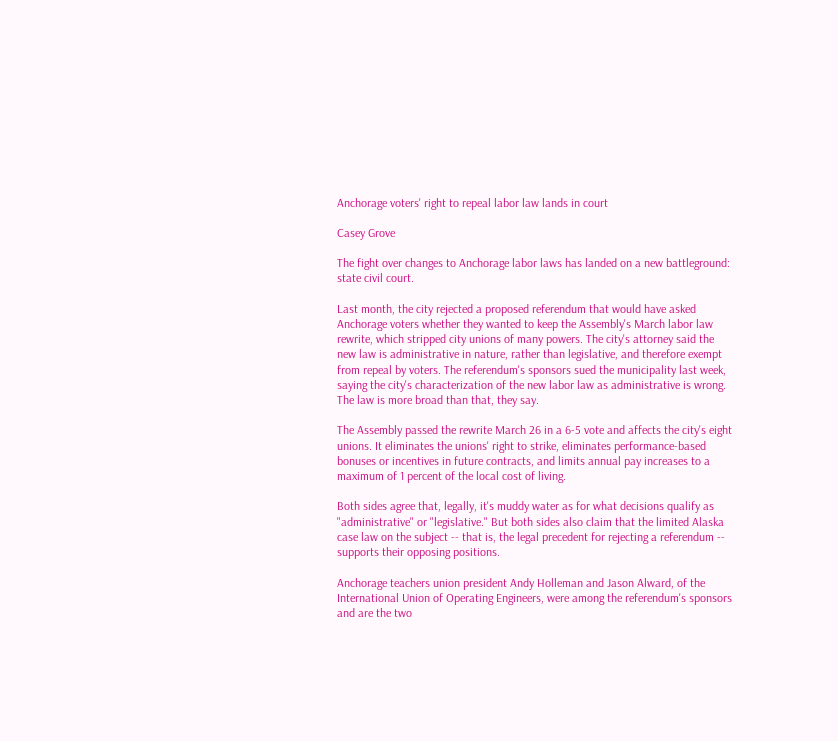Anchorage voters' right to repeal labor law lands in court

Casey Grove

The fight over changes to Anchorage labor laws has landed on a new battleground: state civil court.

Last month, the city rejected a proposed referendum that would have asked Anchorage voters whether they wanted to keep the Assembly's March labor law rewrite, which stripped city unions of many powers. The city's attorney said the new law is administrative in nature, rather than legislative, and therefore exempt from repeal by voters. The referendum's sponsors sued the municipality last week, saying the city's characterization of the new labor law as administrative is wrong. The law is more broad than that, they say.

The Assembly passed the rewrite March 26 in a 6-5 vote and affects the city's eight unions. It eliminates the unions' right to strike, eliminates performance-based bonuses or incentives in future contracts, and limits annual pay increases to a maximum of 1 percent of the local cost of living.

Both sides agree that, legally, it's muddy water as for what decisions qualify as "administrative" or "legislative." But both sides also claim that the limited Alaska case law on the subject -- that is, the legal precedent for rejecting a referendum -- supports their opposing positions.

Anchorage teachers union president Andy Holleman and Jason Alward, of the International Union of Operating Engineers, were among the referendum's sponsors and are the two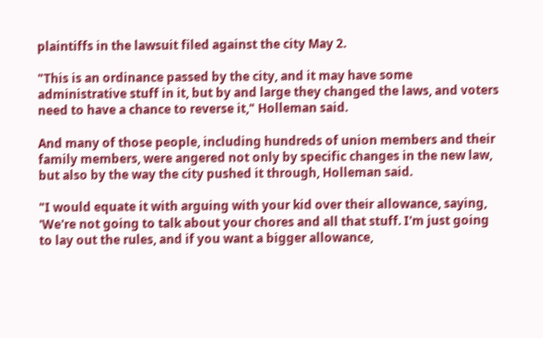plaintiffs in the lawsuit filed against the city May 2.

"This is an ordinance passed by the city, and it may have some administrative stuff in it, but by and large they changed the laws, and voters need to have a chance to reverse it," Holleman said.

And many of those people, including hundreds of union members and their family members, were angered not only by specific changes in the new law, but also by the way the city pushed it through, Holleman said.

"I would equate it with arguing with your kid over their allowance, saying, 'We're not going to talk about your chores and all that stuff. I'm just going to lay out the rules, and if you want a bigger allowance,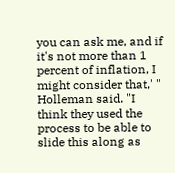you can ask me, and if it's not more than 1 percent of inflation, I might consider that,' " Holleman said. "I think they used the process to be able to slide this along as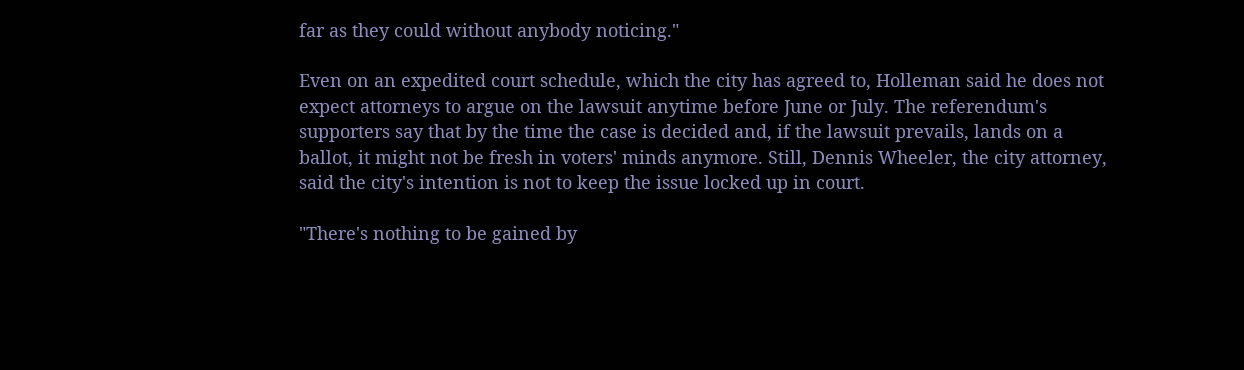far as they could without anybody noticing."

Even on an expedited court schedule, which the city has agreed to, Holleman said he does not expect attorneys to argue on the lawsuit anytime before June or July. The referendum's supporters say that by the time the case is decided and, if the lawsuit prevails, lands on a ballot, it might not be fresh in voters' minds anymore. Still, Dennis Wheeler, the city attorney, said the city's intention is not to keep the issue locked up in court.

"There's nothing to be gained by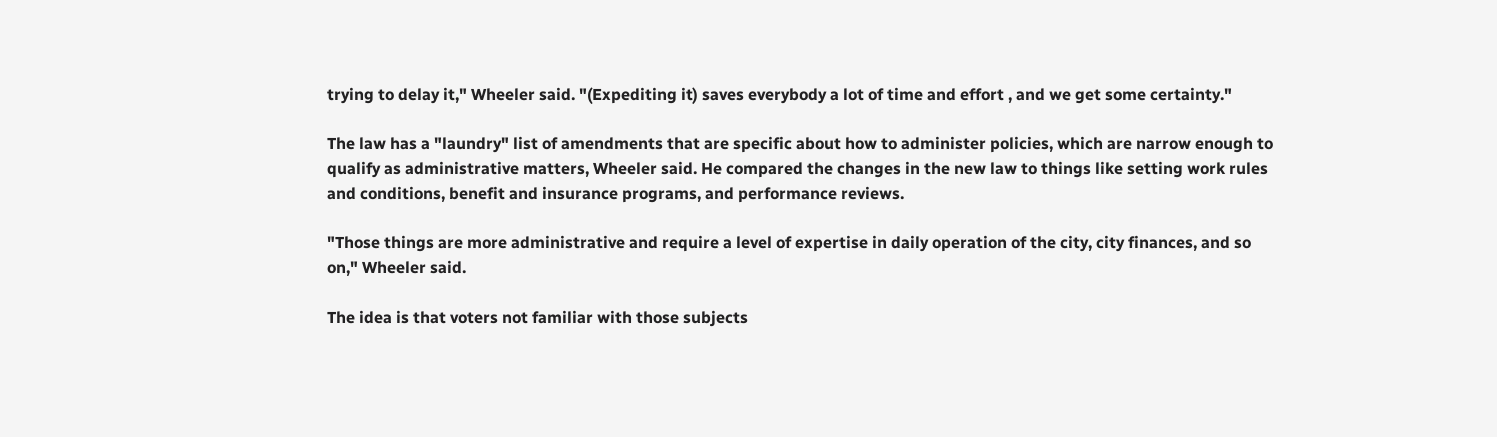trying to delay it," Wheeler said. "(Expediting it) saves everybody a lot of time and effort , and we get some certainty."

The law has a "laundry" list of amendments that are specific about how to administer policies, which are narrow enough to qualify as administrative matters, Wheeler said. He compared the changes in the new law to things like setting work rules and conditions, benefit and insurance programs, and performance reviews.

"Those things are more administrative and require a level of expertise in daily operation of the city, city finances, and so on," Wheeler said.

The idea is that voters not familiar with those subjects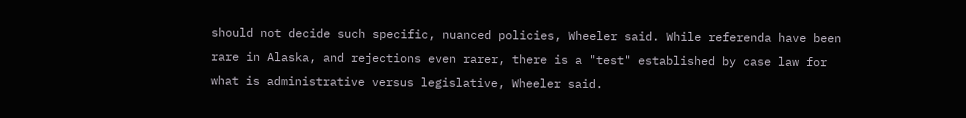should not decide such specific, nuanced policies, Wheeler said. While referenda have been rare in Alaska, and rejections even rarer, there is a "test" established by case law for what is administrative versus legislative, Wheeler said.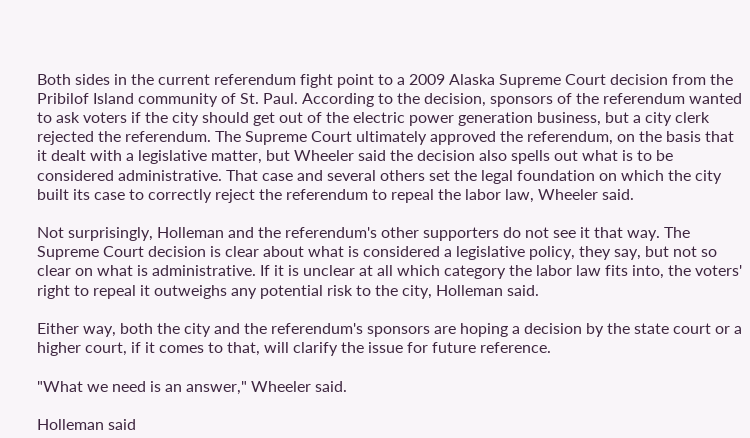Both sides in the current referendum fight point to a 2009 Alaska Supreme Court decision from the Pribilof Island community of St. Paul. According to the decision, sponsors of the referendum wanted to ask voters if the city should get out of the electric power generation business, but a city clerk rejected the referendum. The Supreme Court ultimately approved the referendum, on the basis that it dealt with a legislative matter, but Wheeler said the decision also spells out what is to be considered administrative. That case and several others set the legal foundation on which the city built its case to correctly reject the referendum to repeal the labor law, Wheeler said.

Not surprisingly, Holleman and the referendum's other supporters do not see it that way. The Supreme Court decision is clear about what is considered a legislative policy, they say, but not so clear on what is administrative. If it is unclear at all which category the labor law fits into, the voters' right to repeal it outweighs any potential risk to the city, Holleman said.

Either way, both the city and the referendum's sponsors are hoping a decision by the state court or a higher court, if it comes to that, will clarify the issue for future reference.

"What we need is an answer," Wheeler said.

Holleman said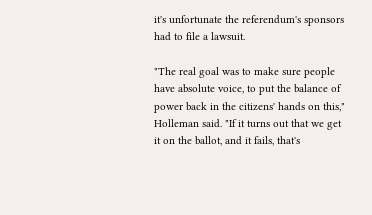it's unfortunate the referendum's sponsors had to file a lawsuit.

"The real goal was to make sure people have absolute voice, to put the balance of power back in the citizens' hands on this," Holleman said. "If it turns out that we get it on the ballot, and it fails, that's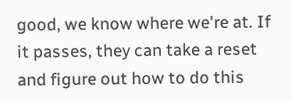good, we know where we're at. If it passes, they can take a reset and figure out how to do this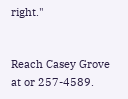right."


Reach Casey Grove at or 257-4589.